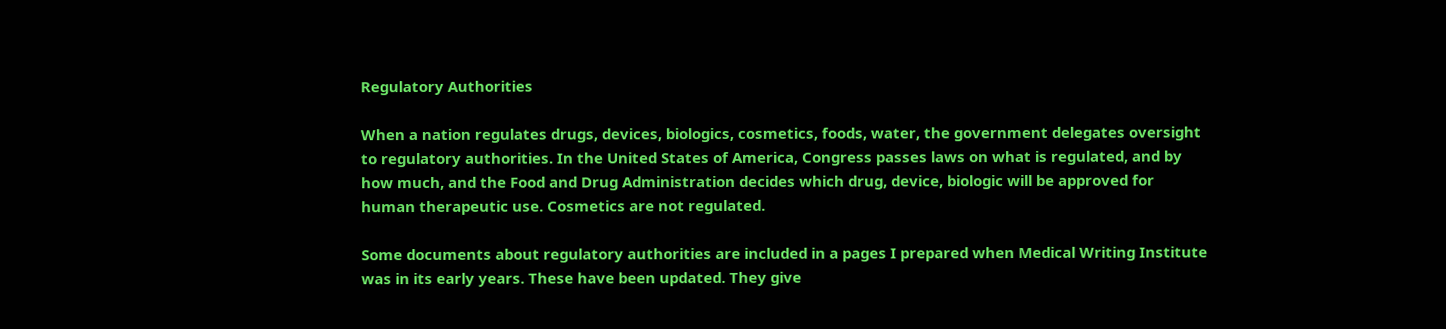Regulatory Authorities

When a nation regulates drugs, devices, biologics, cosmetics, foods, water, the government delegates oversight to regulatory authorities. In the United States of America, Congress passes laws on what is regulated, and by how much, and the Food and Drug Administration decides which drug, device, biologic will be approved for human therapeutic use. Cosmetics are not regulated.

Some documents about regulatory authorities are included in a pages I prepared when Medical Writing Institute was in its early years. These have been updated. They give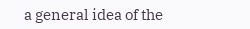a general idea of the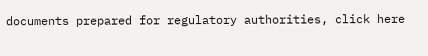documents prepared for regulatory authorities, click here